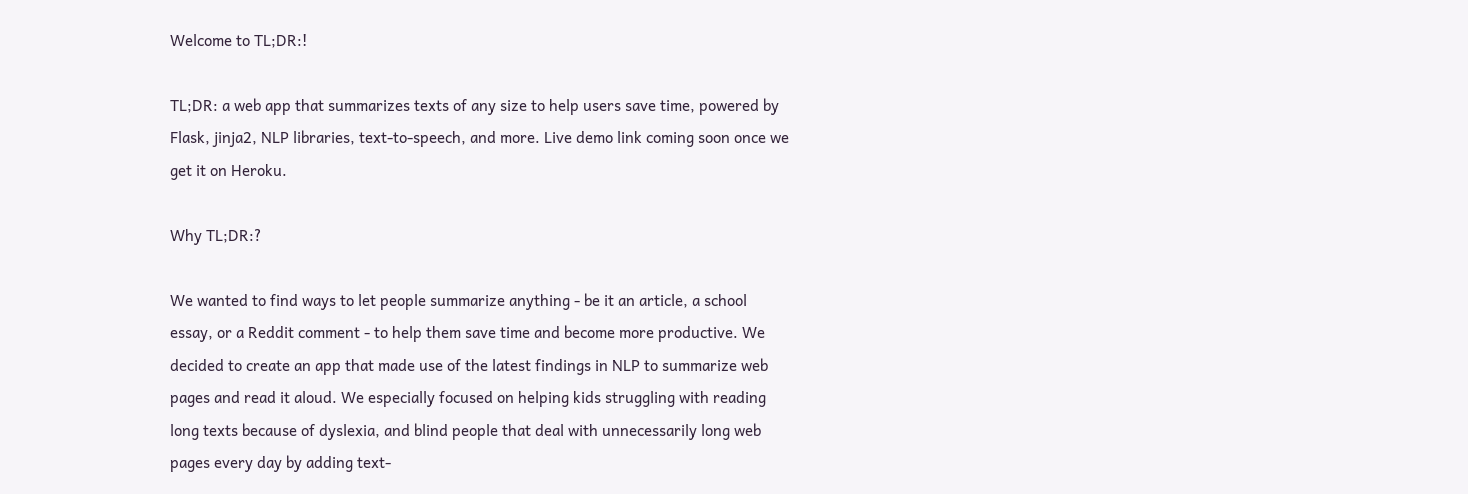Welcome to TL;DR:!

TL;DR: a web app that summarizes texts of any size to help users save time, powered by Flask, jinja2, NLP libraries, text-to-speech, and more. Live demo link coming soon once we get it on Heroku.

Why TL;DR:?

We wanted to find ways to let people summarize anything - be it an article, a school essay, or a Reddit comment - to help them save time and become more productive. We decided to create an app that made use of the latest findings in NLP to summarize web pages and read it aloud. We especially focused on helping kids struggling with reading long texts because of dyslexia, and blind people that deal with unnecessarily long web pages every day by adding text-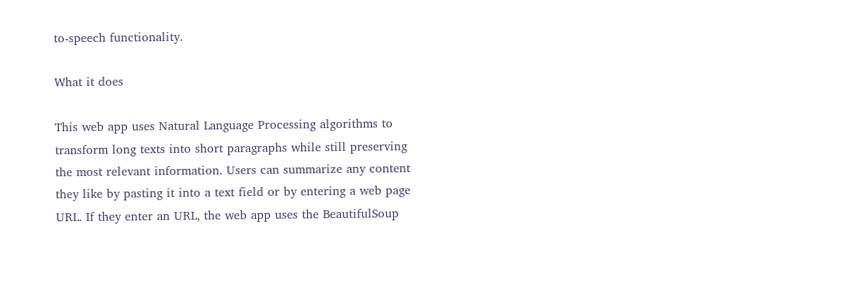to-speech functionality.

What it does

This web app uses Natural Language Processing algorithms to transform long texts into short paragraphs while still preserving the most relevant information. Users can summarize any content they like by pasting it into a text field or by entering a web page URL. If they enter an URL, the web app uses the BeautifulSoup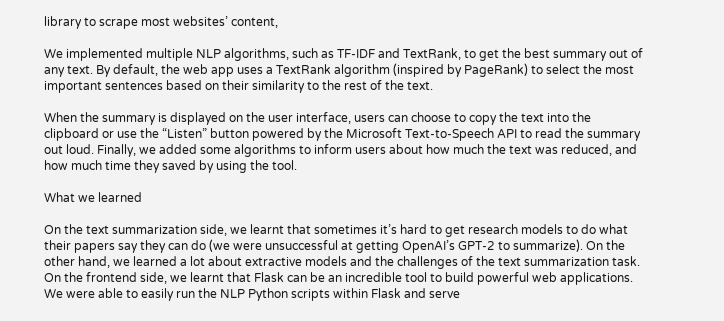library to scrape most websites’ content,

We implemented multiple NLP algorithms, such as TF-IDF and TextRank, to get the best summary out of any text. By default, the web app uses a TextRank algorithm (inspired by PageRank) to select the most important sentences based on their similarity to the rest of the text.

When the summary is displayed on the user interface, users can choose to copy the text into the clipboard or use the “Listen” button powered by the Microsoft Text-to-Speech API to read the summary out loud. Finally, we added some algorithms to inform users about how much the text was reduced, and how much time they saved by using the tool.

What we learned

On the text summarization side, we learnt that sometimes it’s hard to get research models to do what their papers say they can do (we were unsuccessful at getting OpenAI’s GPT-2 to summarize). On the other hand, we learned a lot about extractive models and the challenges of the text summarization task. On the frontend side, we learnt that Flask can be an incredible tool to build powerful web applications. We were able to easily run the NLP Python scripts within Flask and serve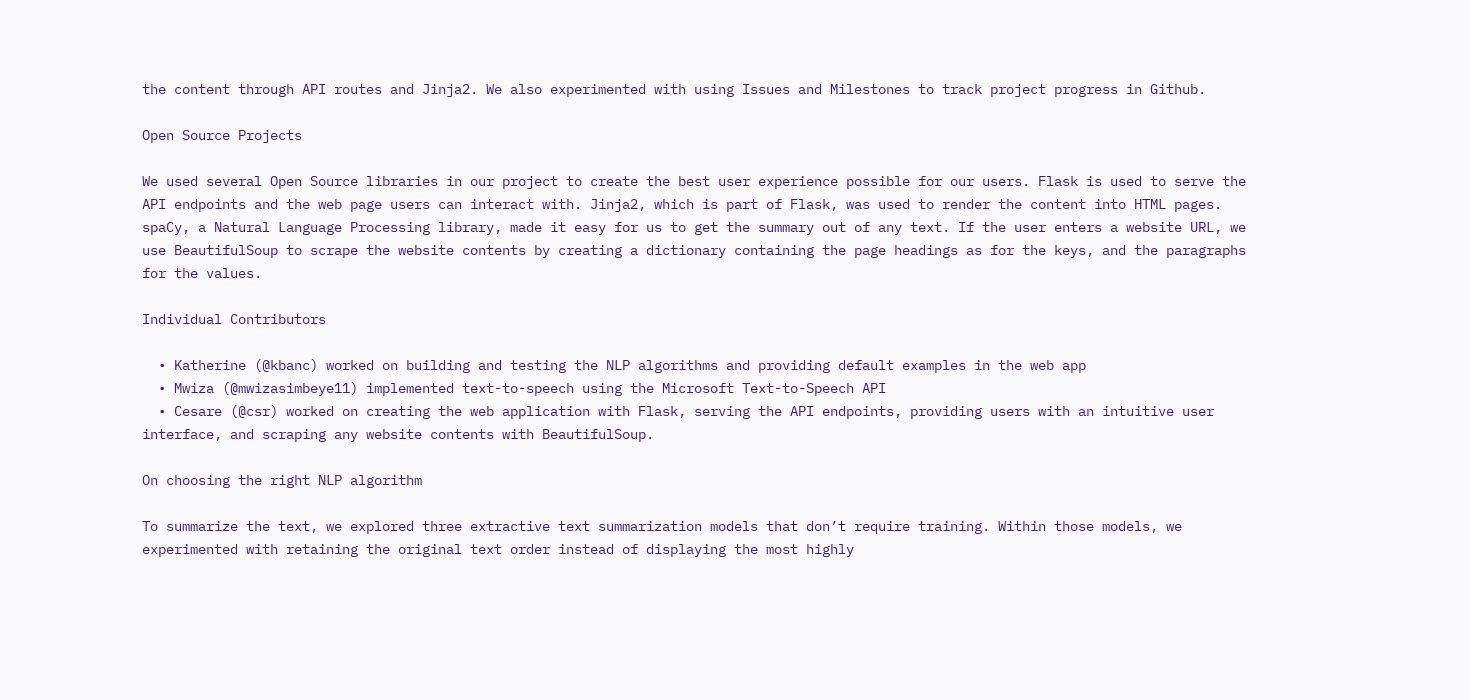the content through API routes and Jinja2. We also experimented with using Issues and Milestones to track project progress in Github.

Open Source Projects

We used several Open Source libraries in our project to create the best user experience possible for our users. Flask is used to serve the API endpoints and the web page users can interact with. Jinja2, which is part of Flask, was used to render the content into HTML pages. spaCy, a Natural Language Processing library, made it easy for us to get the summary out of any text. If the user enters a website URL, we use BeautifulSoup to scrape the website contents by creating a dictionary containing the page headings as for the keys, and the paragraphs for the values.

Individual Contributors

  • Katherine (@kbanc) worked on building and testing the NLP algorithms and providing default examples in the web app
  • Mwiza (@mwizasimbeye11) implemented text-to-speech using the Microsoft Text-to-Speech API
  • Cesare (@csr) worked on creating the web application with Flask, serving the API endpoints, providing users with an intuitive user interface, and scraping any website contents with BeautifulSoup.

On choosing the right NLP algorithm

To summarize the text, we explored three extractive text summarization models that don’t require training. Within those models, we experimented with retaining the original text order instead of displaying the most highly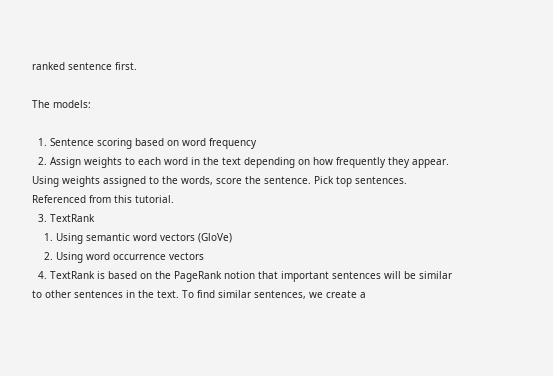ranked sentence first.

The models:

  1. Sentence scoring based on word frequency
  2. Assign weights to each word in the text depending on how frequently they appear. Using weights assigned to the words, score the sentence. Pick top sentences. Referenced from this tutorial.
  3. TextRank
    1. Using semantic word vectors (GloVe)
    2. Using word occurrence vectors
  4. TextRank is based on the PageRank notion that important sentences will be similar to other sentences in the text. To find similar sentences, we create a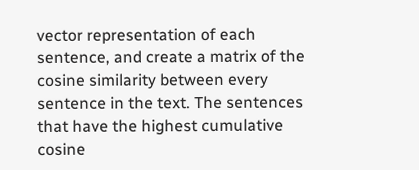vector representation of each sentence, and create a matrix of the cosine similarity between every sentence in the text. The sentences that have the highest cumulative cosine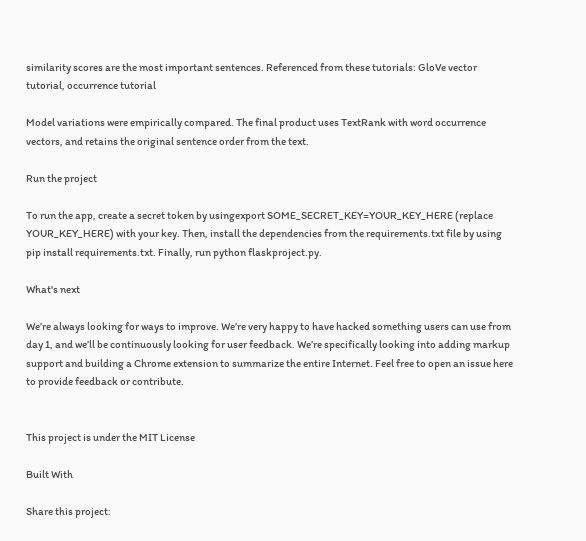similarity scores are the most important sentences. Referenced from these tutorials: GloVe vector tutorial, occurrence tutorial

Model variations were empirically compared. The final product uses TextRank with word occurrence vectors, and retains the original sentence order from the text.

Run the project

To run the app, create a secret token by usingexport SOME_SECRET_KEY=YOUR_KEY_HERE (replace YOUR_KEY_HERE) with your key. Then, install the dependencies from the requirements.txt file by using pip install requirements.txt. Finally, run python flaskproject.py.

What's next

We’re always looking for ways to improve. We’re very happy to have hacked something users can use from day 1, and we’ll be continuously looking for user feedback. We’re specifically looking into adding markup support and building a Chrome extension to summarize the entire Internet. Feel free to open an issue here to provide feedback or contribute.


This project is under the MIT License

Built With

Share this project: